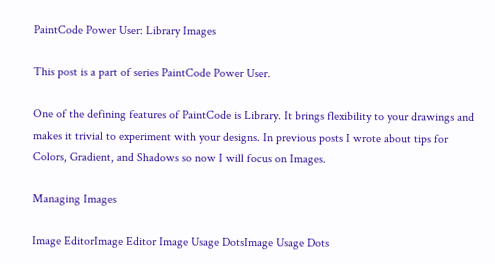PaintCode Power User: Library Images

This post is a part of series PaintCode Power User.

One of the defining features of PaintCode is Library. It brings flexibility to your drawings and makes it trivial to experiment with your designs. In previous posts I wrote about tips for Colors, Gradient, and Shadows so now I will focus on Images.

Managing Images

Image EditorImage Editor Image Usage DotsImage Usage Dots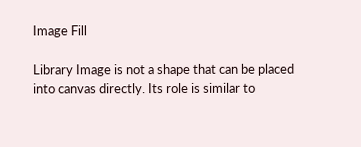Image Fill

Library Image is not a shape that can be placed into canvas directly. Its role is similar to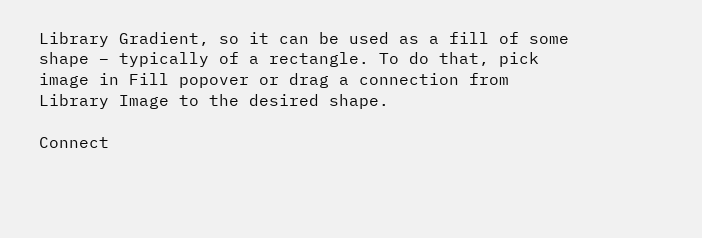Library Gradient, so it can be used as a fill of some shape – typically of a rectangle. To do that, pick image in Fill popover or drag a connection from Library Image to the desired shape.

Connect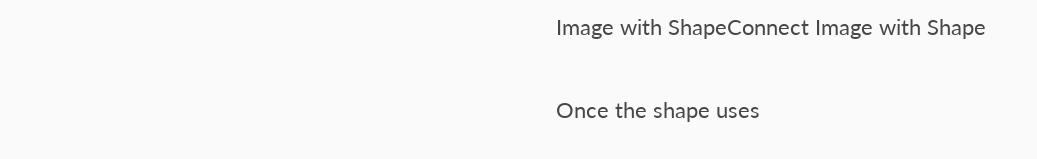Image with ShapeConnect Image with Shape

Once the shape uses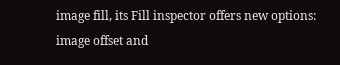image fill, its Fill inspector offers new options: image offset and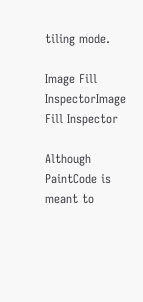tiling mode.

Image Fill InspectorImage Fill Inspector

Although PaintCode is meant to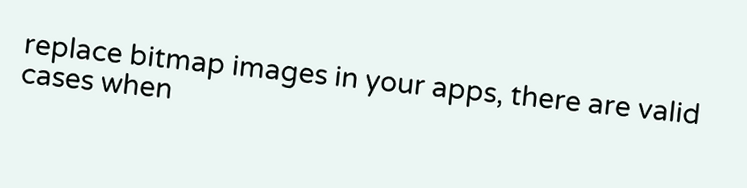replace bitmap images in your apps, there are valid cases when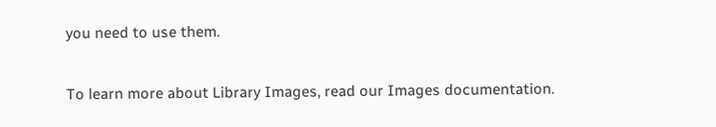you need to use them.

To learn more about Library Images, read our Images documentation.